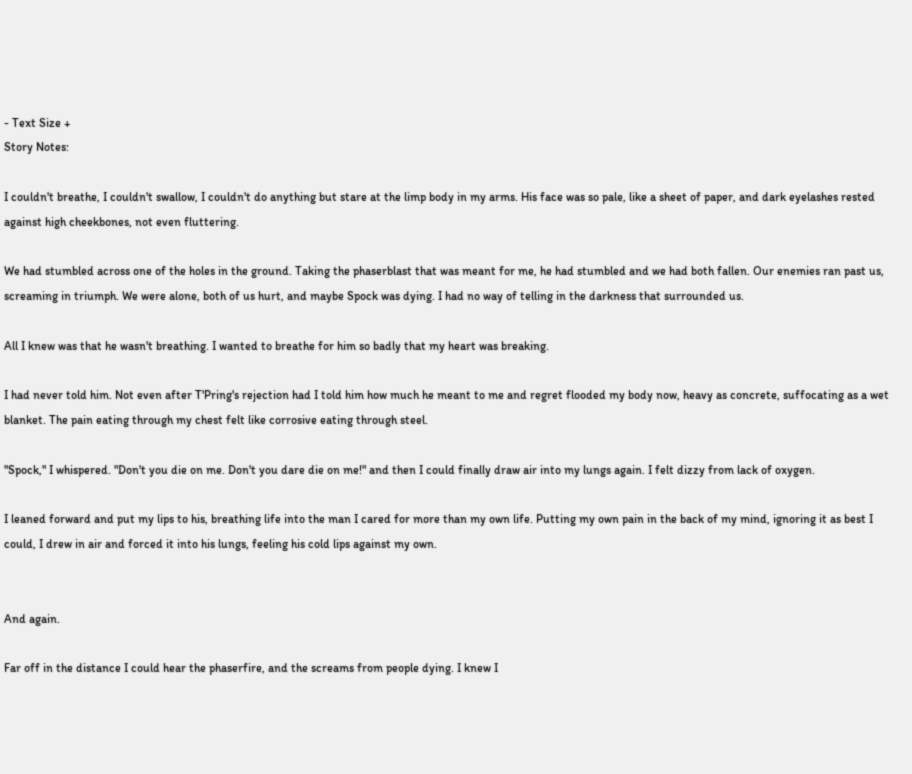- Text Size +
Story Notes:

I couldn't breathe, I couldn't swallow, I couldn't do anything but stare at the limp body in my arms. His face was so pale, like a sheet of paper, and dark eyelashes rested against high cheekbones, not even fluttering.

We had stumbled across one of the holes in the ground. Taking the phaserblast that was meant for me, he had stumbled and we had both fallen. Our enemies ran past us, screaming in triumph. We were alone, both of us hurt, and maybe Spock was dying. I had no way of telling in the darkness that surrounded us.

All I knew was that he wasn't breathing. I wanted to breathe for him so badly that my heart was breaking.

I had never told him. Not even after T'Pring's rejection had I told him how much he meant to me and regret flooded my body now, heavy as concrete, suffocating as a wet blanket. The pain eating through my chest felt like corrosive eating through steel.

"Spock," I whispered. "Don't you die on me. Don't you dare die on me!" and then I could finally draw air into my lungs again. I felt dizzy from lack of oxygen.

I leaned forward and put my lips to his, breathing life into the man I cared for more than my own life. Putting my own pain in the back of my mind, ignoring it as best I could, I drew in air and forced it into his lungs, feeling his cold lips against my own.


And again.

Far off in the distance I could hear the phaserfire, and the screams from people dying. I knew I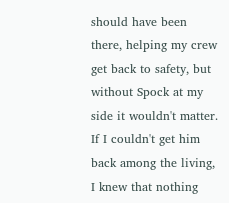should have been there, helping my crew get back to safety, but without Spock at my side it wouldn't matter. If I couldn't get him back among the living, I knew that nothing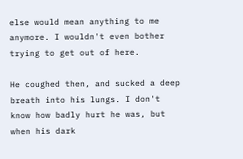else would mean anything to me anymore. I wouldn't even bother trying to get out of here.

He coughed then, and sucked a deep breath into his lungs. I don't know how badly hurt he was, but when his dark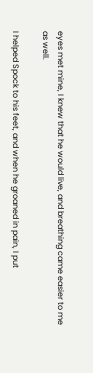eyes met mine, I knew that he would live, and breathing came easier to me as well.

I helped Spock to his feet, and when he groaned in pain, I put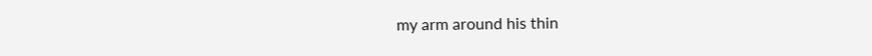my arm around his thin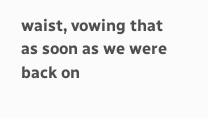waist, vowing that as soon as we were back on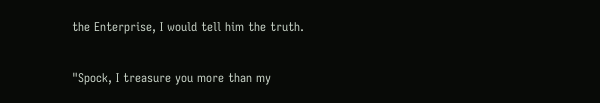the Enterprise, I would tell him the truth.

"Spock, I treasure you more than my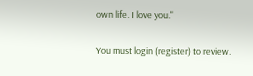own life. I love you."

You must login (register) to review.